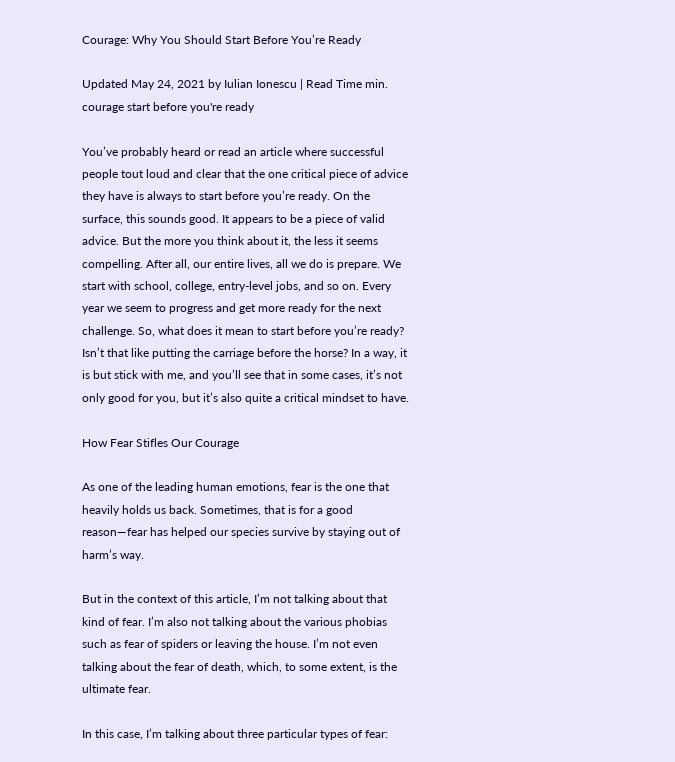Courage: Why You Should Start Before You’re Ready

Updated May 24, 2021 by Iulian Ionescu | Read Time min.
courage start before you're ready

You’ve probably heard or read an article where successful people tout loud and clear that the one critical piece of advice they have is always to start before you’re ready. On the surface, this sounds good. It appears to be a piece of valid advice. But the more you think about it, the less it seems compelling. After all, our entire lives, all we do is prepare. We start with school, college, entry-level jobs, and so on. Every year we seem to progress and get more ready for the next challenge. So, what does it mean to start before you’re ready? Isn’t that like putting the carriage before the horse? In a way, it is but stick with me, and you’ll see that in some cases, it’s not only good for you, but it’s also quite a critical mindset to have.

How Fear Stifles Our Courage

As one of the leading human emotions, fear is the one that heavily holds us back. Sometimes, that is for a good reason—fear has helped our species survive by staying out of harm’s way.

But in the context of this article, I’m not talking about that kind of fear. I’m also not talking about the various phobias such as fear of spiders or leaving the house. I’m not even talking about the fear of death, which, to some extent, is the ultimate fear.

In this case, I’m talking about three particular types of fear: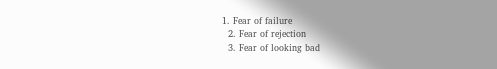1. Fear of failure
  2. Fear of rejection
  3. Fear of looking bad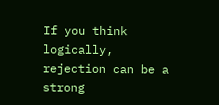If you think logically, rejection can be a strong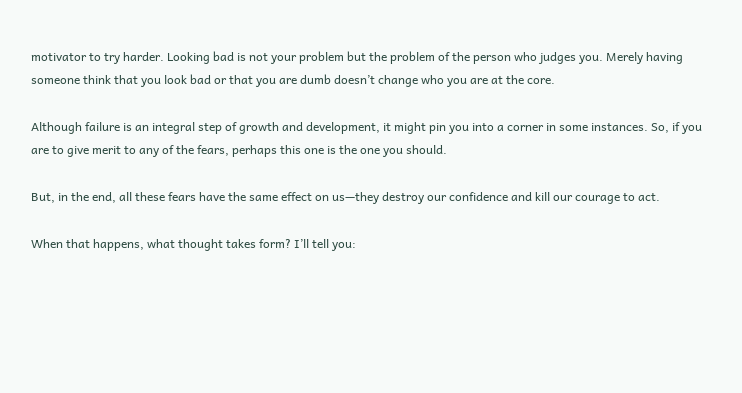motivator to try harder. Looking bad is not your problem but the problem of the person who judges you. Merely having someone think that you look bad or that you are dumb doesn’t change who you are at the core.

Although failure is an integral step of growth and development, it might pin you into a corner in some instances. So, if you are to give merit to any of the fears, perhaps this one is the one you should.

But, in the end, all these fears have the same effect on us—they destroy our confidence and kill our courage to act.

When that happens, what thought takes form? I’ll tell you: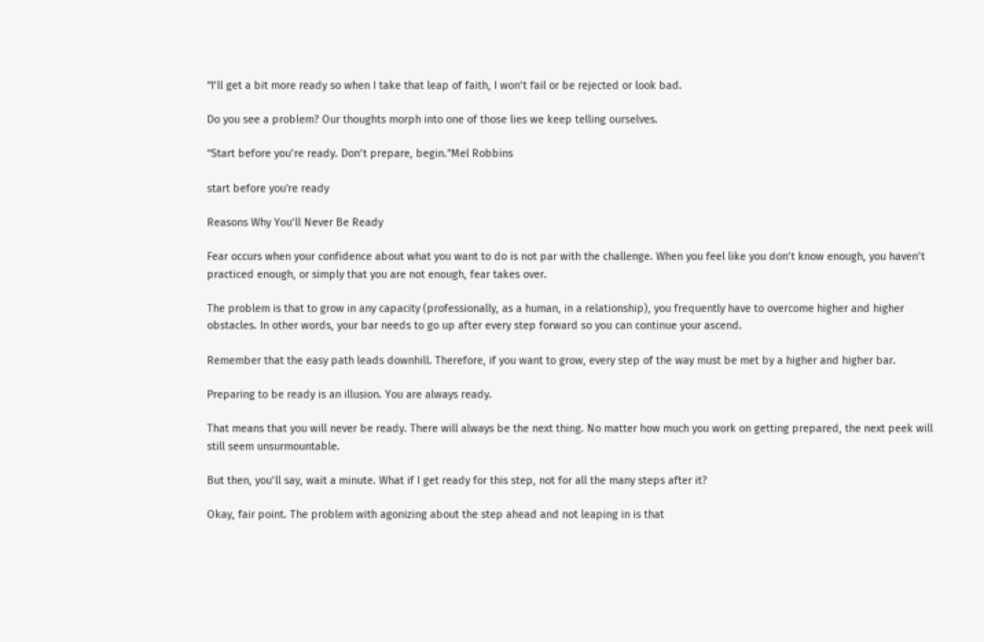“I’ll get a bit more ready so when I take that leap of faith, I won’t fail or be rejected or look bad.

Do you see a problem? Our thoughts morph into one of those lies we keep telling ourselves.

“Start before you’re ready. Don’t prepare, begin.”Mel Robbins

start before you're ready

Reasons Why You’ll Never Be Ready

Fear occurs when your confidence about what you want to do is not par with the challenge. When you feel like you don’t know enough, you haven’t practiced enough, or simply that you are not enough, fear takes over.

The problem is that to grow in any capacity (professionally, as a human, in a relationship), you frequently have to overcome higher and higher obstacles. In other words, your bar needs to go up after every step forward so you can continue your ascend.

Remember that the easy path leads downhill. Therefore, if you want to grow, every step of the way must be met by a higher and higher bar.

Preparing to be ready is an illusion. You are always ready.

That means that you will never be ready. There will always be the next thing. No matter how much you work on getting prepared, the next peek will still seem unsurmountable.

But then, you’ll say, wait a minute. What if I get ready for this step, not for all the many steps after it?

Okay, fair point. The problem with agonizing about the step ahead and not leaping in is that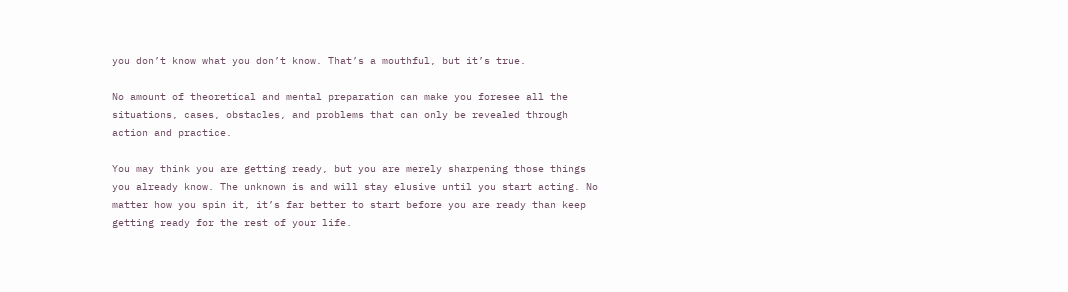you don’t know what you don’t know. That’s a mouthful, but it’s true.

No amount of theoretical and mental preparation can make you foresee all the situations, cases, obstacles, and problems that can only be revealed through action and practice.

You may think you are getting ready, but you are merely sharpening those things you already know. The unknown is and will stay elusive until you start acting. No matter how you spin it, it’s far better to start before you are ready than keep getting ready for the rest of your life.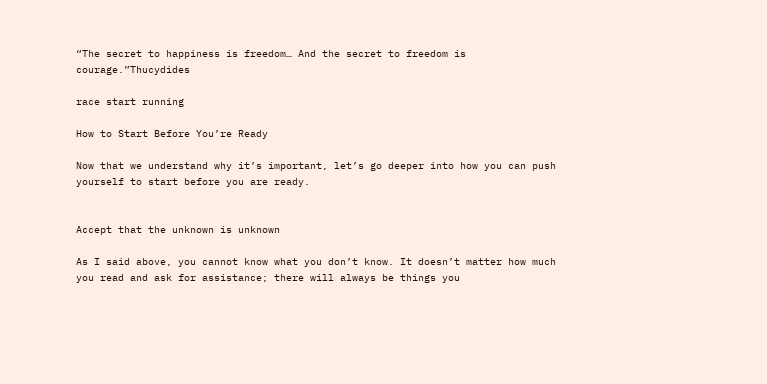“The secret to happiness is freedom… And the secret to freedom is courage.”Thucydides

race start running

How to Start Before You’re Ready

Now that we understand why it’s important, let’s go deeper into how you can push yourself to start before you are ready.


Accept that the unknown is unknown

As I said above, you cannot know what you don’t know. It doesn’t matter how much you read and ask for assistance; there will always be things you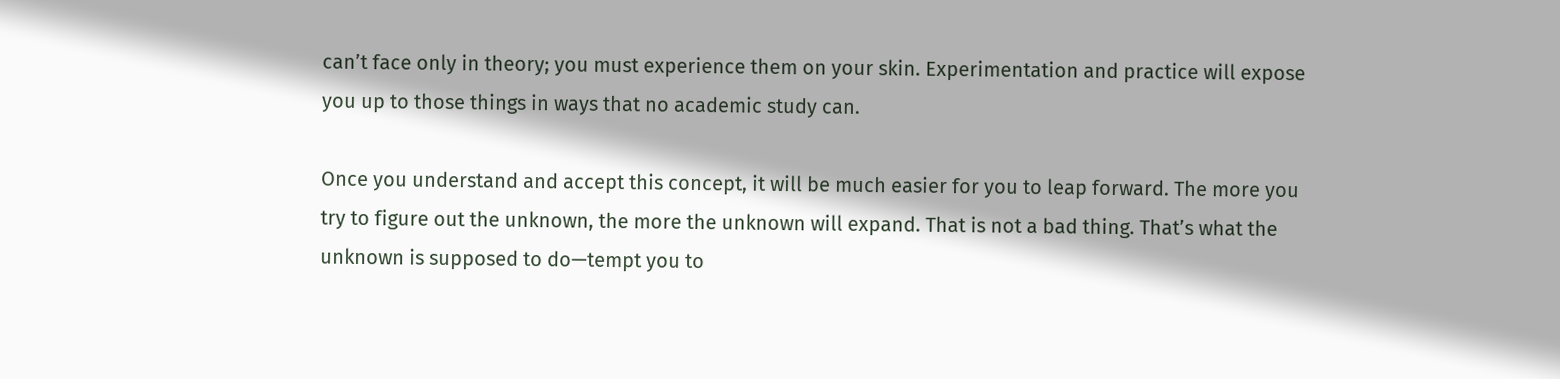can’t face only in theory; you must experience them on your skin. Experimentation and practice will expose you up to those things in ways that no academic study can.

Once you understand and accept this concept, it will be much easier for you to leap forward. The more you try to figure out the unknown, the more the unknown will expand. That is not a bad thing. That’s what the unknown is supposed to do—tempt you to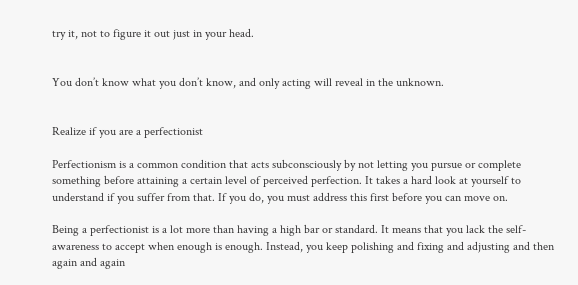try it, not to figure it out just in your head.


You don’t know what you don’t know, and only acting will reveal in the unknown.


Realize if you are a perfectionist

Perfectionism is a common condition that acts subconsciously by not letting you pursue or complete something before attaining a certain level of perceived perfection. It takes a hard look at yourself to understand if you suffer from that. If you do, you must address this first before you can move on.

Being a perfectionist is a lot more than having a high bar or standard. It means that you lack the self-awareness to accept when enough is enough. Instead, you keep polishing and fixing and adjusting and then again and again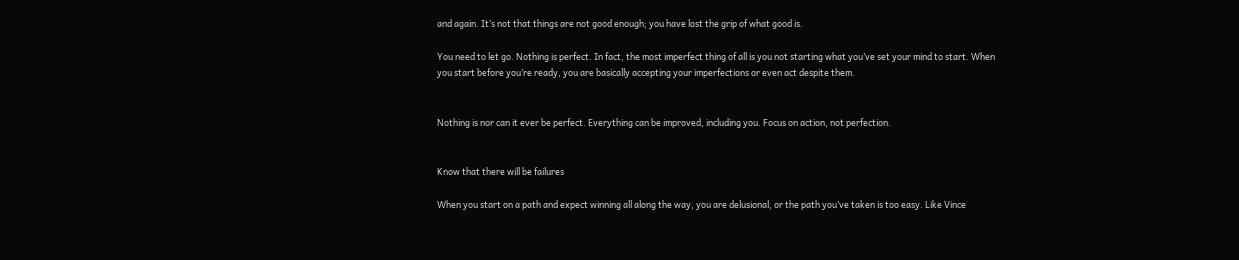and again. It’s not that things are not good enough; you have lost the grip of what good is.

You need to let go. Nothing is perfect. In fact, the most imperfect thing of all is you not starting what you’ve set your mind to start. When you start before you’re ready, you are basically accepting your imperfections or even act despite them.


Nothing is nor can it ever be perfect. Everything can be improved, including you. Focus on action, not perfection.


Know that there will be failures

When you start on a path and expect winning all along the way, you are delusional, or the path you’ve taken is too easy. Like Vince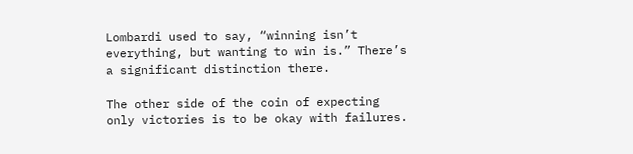Lombardi used to say, “winning isn’t everything, but wanting to win is.” There’s a significant distinction there.

The other side of the coin of expecting only victories is to be okay with failures.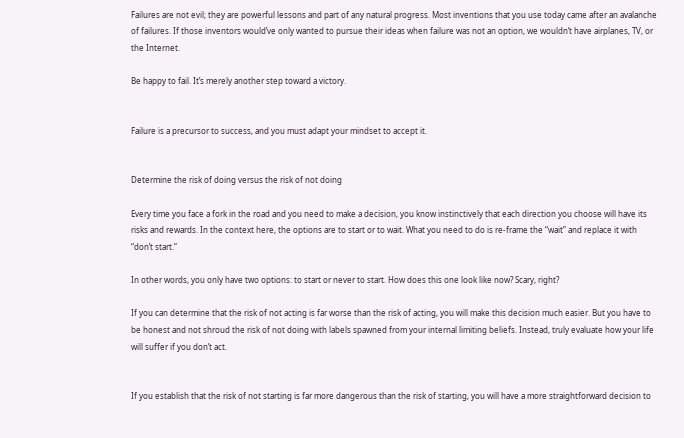Failures are not evil; they are powerful lessons and part of any natural progress. Most inventions that you use today came after an avalanche of failures. If those inventors would’ve only wanted to pursue their ideas when failure was not an option, we wouldn’t have airplanes, TV, or the Internet.

Be happy to fail. It’s merely another step toward a victory.


Failure is a precursor to success, and you must adapt your mindset to accept it.


Determine the risk of doing versus the risk of not doing

Every time you face a fork in the road and you need to make a decision, you know instinctively that each direction you choose will have its risks and rewards. In the context here, the options are to start or to wait. What you need to do is re-frame the “wait” and replace it with “don’t start.”

In other words, you only have two options: to start or never to start. How does this one look like now? Scary, right?

If you can determine that the risk of not acting is far worse than the risk of acting, you will make this decision much easier. But you have to be honest and not shroud the risk of not doing with labels spawned from your internal limiting beliefs. Instead, truly evaluate how your life will suffer if you don’t act.


If you establish that the risk of not starting is far more dangerous than the risk of starting, you will have a more straightforward decision to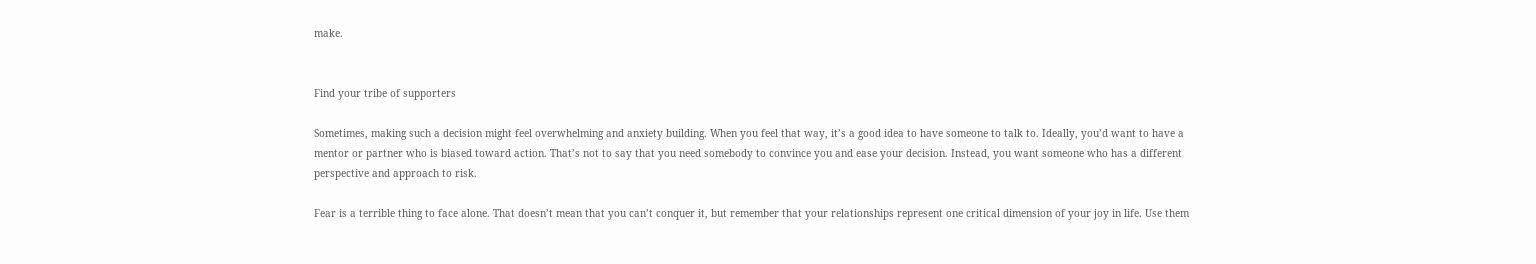make.


Find your tribe of supporters

Sometimes, making such a decision might feel overwhelming and anxiety building. When you feel that way, it’s a good idea to have someone to talk to. Ideally, you’d want to have a mentor or partner who is biased toward action. That’s not to say that you need somebody to convince you and ease your decision. Instead, you want someone who has a different perspective and approach to risk.

Fear is a terrible thing to face alone. That doesn’t mean that you can’t conquer it, but remember that your relationships represent one critical dimension of your joy in life. Use them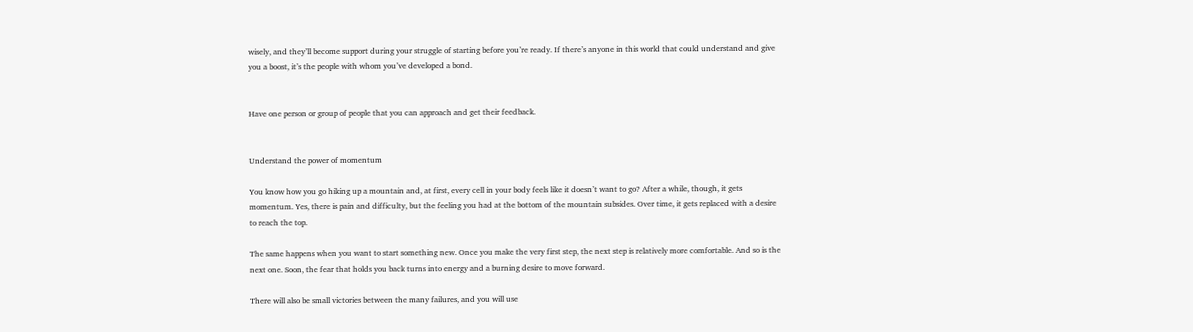wisely, and they’ll become support during your struggle of starting before you’re ready. If there’s anyone in this world that could understand and give you a boost, it’s the people with whom you’ve developed a bond.


Have one person or group of people that you can approach and get their feedback.


Understand the power of momentum

You know how you go hiking up a mountain and, at first, every cell in your body feels like it doesn’t want to go? After a while, though, it gets momentum. Yes, there is pain and difficulty, but the feeling you had at the bottom of the mountain subsides. Over time, it gets replaced with a desire to reach the top.

The same happens when you want to start something new. Once you make the very first step, the next step is relatively more comfortable. And so is the next one. Soon, the fear that holds you back turns into energy and a burning desire to move forward.

There will also be small victories between the many failures, and you will use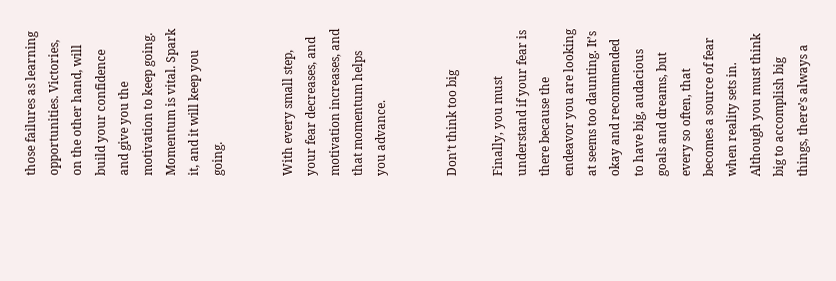those failures as learning opportunities. Victories, on the other hand, will build your confidence and give you the motivation to keep going. Momentum is vital. Spark it, and it will keep you going.


With every small step, your fear decreases, and motivation increases, and that momentum helps you advance.


Don’t think too big

Finally, you must understand if your fear is there because the endeavor you are looking at seems too daunting. It’s okay and recommended to have big, audacious goals and dreams, but every so often, that becomes a source of fear when reality sets in. Although you must think big to accomplish big things, there’s always a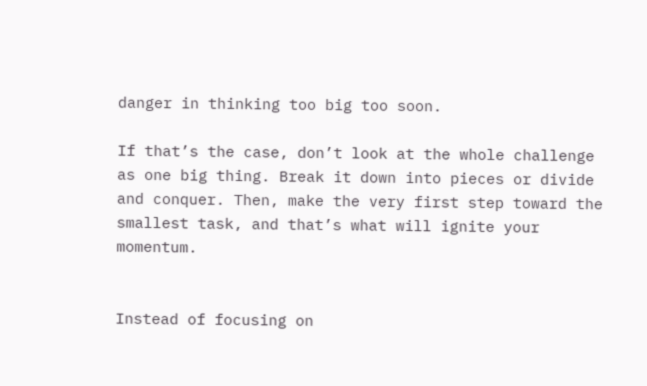danger in thinking too big too soon.

If that’s the case, don’t look at the whole challenge as one big thing. Break it down into pieces or divide and conquer. Then, make the very first step toward the smallest task, and that’s what will ignite your momentum.


Instead of focusing on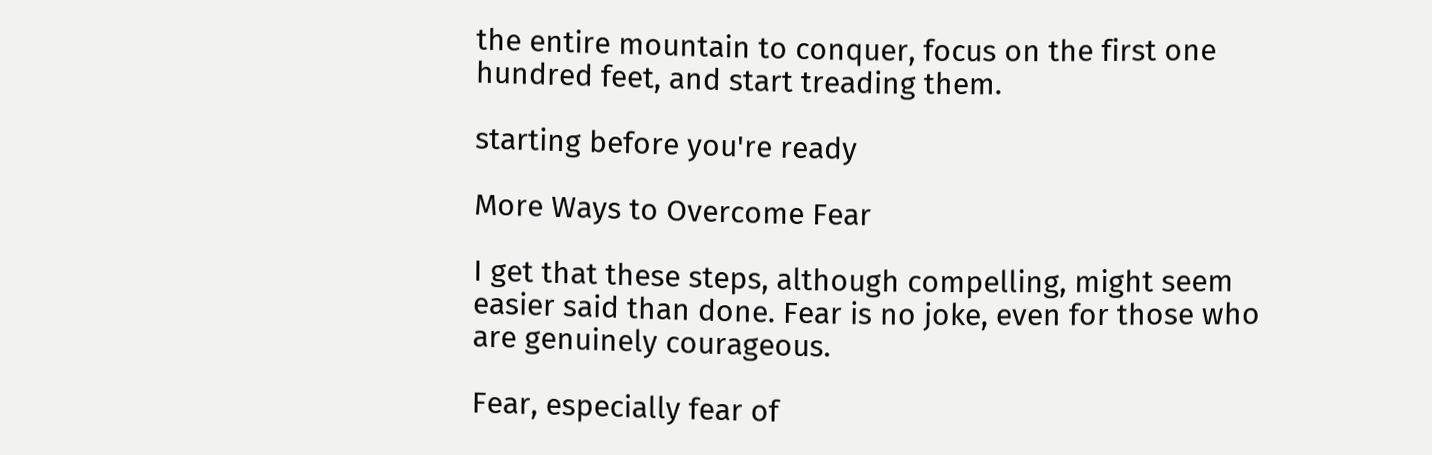the entire mountain to conquer, focus on the first one hundred feet, and start treading them.

starting before you're ready

More Ways to Overcome Fear

I get that these steps, although compelling, might seem easier said than done. Fear is no joke, even for those who are genuinely courageous.

Fear, especially fear of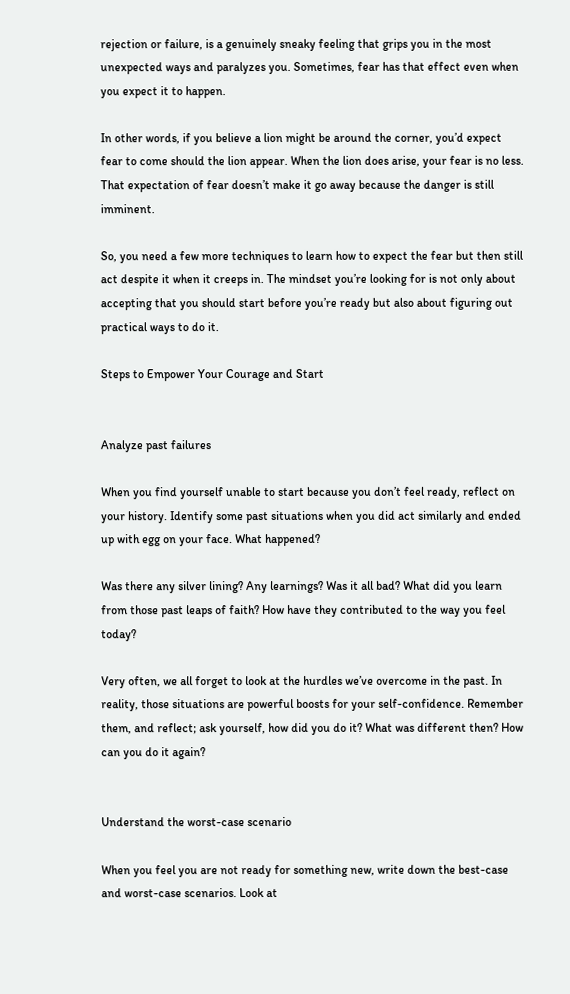rejection or failure, is a genuinely sneaky feeling that grips you in the most unexpected ways and paralyzes you. Sometimes, fear has that effect even when you expect it to happen.

In other words, if you believe a lion might be around the corner, you’d expect fear to come should the lion appear. When the lion does arise, your fear is no less. That expectation of fear doesn’t make it go away because the danger is still imminent.

So, you need a few more techniques to learn how to expect the fear but then still act despite it when it creeps in. The mindset you’re looking for is not only about accepting that you should start before you’re ready but also about figuring out practical ways to do it.

Steps to Empower Your Courage and Start


Analyze past failures

When you find yourself unable to start because you don’t feel ready, reflect on your history. Identify some past situations when you did act similarly and ended up with egg on your face. What happened?

Was there any silver lining? Any learnings? Was it all bad? What did you learn from those past leaps of faith? How have they contributed to the way you feel today?

Very often, we all forget to look at the hurdles we’ve overcome in the past. In reality, those situations are powerful boosts for your self-confidence. Remember them, and reflect; ask yourself, how did you do it? What was different then? How can you do it again?


Understand the worst-case scenario

When you feel you are not ready for something new, write down the best-case and worst-case scenarios. Look at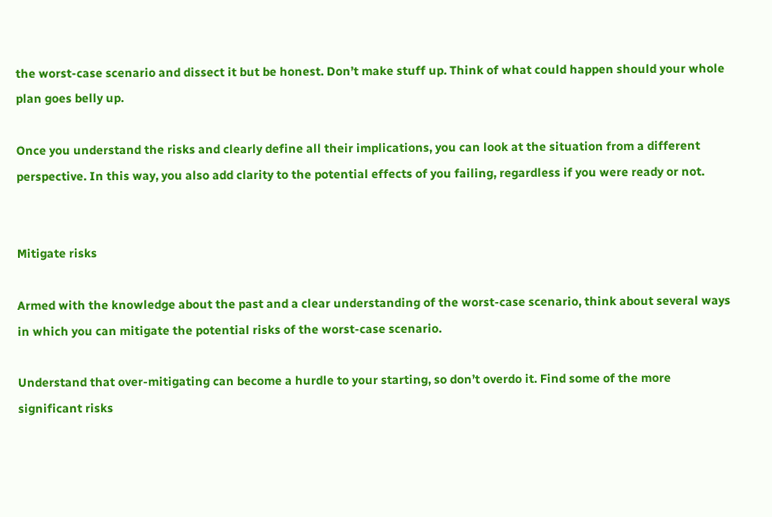the worst-case scenario and dissect it but be honest. Don’t make stuff up. Think of what could happen should your whole plan goes belly up.

Once you understand the risks and clearly define all their implications, you can look at the situation from a different perspective. In this way, you also add clarity to the potential effects of you failing, regardless if you were ready or not.


Mitigate risks

Armed with the knowledge about the past and a clear understanding of the worst-case scenario, think about several ways in which you can mitigate the potential risks of the worst-case scenario.

Understand that over-mitigating can become a hurdle to your starting, so don’t overdo it. Find some of the more significant risks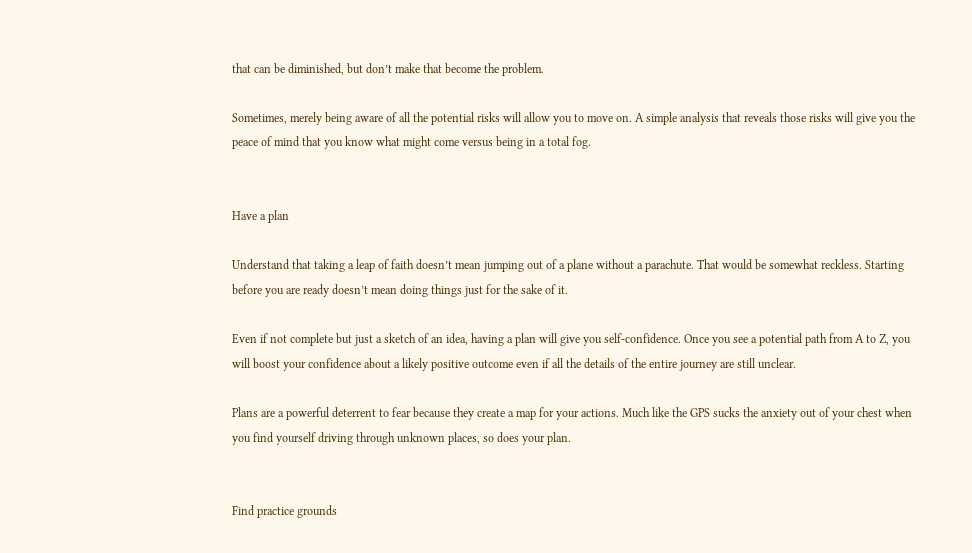that can be diminished, but don’t make that become the problem.

Sometimes, merely being aware of all the potential risks will allow you to move on. A simple analysis that reveals those risks will give you the peace of mind that you know what might come versus being in a total fog.


Have a plan

Understand that taking a leap of faith doesn’t mean jumping out of a plane without a parachute. That would be somewhat reckless. Starting before you are ready doesn’t mean doing things just for the sake of it.

Even if not complete but just a sketch of an idea, having a plan will give you self-confidence. Once you see a potential path from A to Z, you will boost your confidence about a likely positive outcome even if all the details of the entire journey are still unclear.

Plans are a powerful deterrent to fear because they create a map for your actions. Much like the GPS sucks the anxiety out of your chest when you find yourself driving through unknown places, so does your plan.


Find practice grounds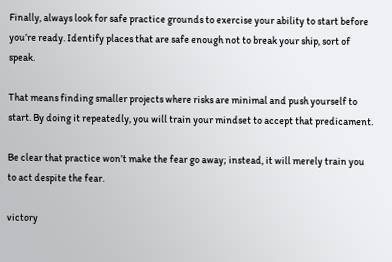Finally, always look for safe practice grounds to exercise your ability to start before you’re ready. Identify places that are safe enough not to break your ship, sort of speak.

That means finding smaller projects where risks are minimal and push yourself to start. By doing it repeatedly, you will train your mindset to accept that predicament.

Be clear that practice won’t make the fear go away; instead, it will merely train you to act despite the fear.

victory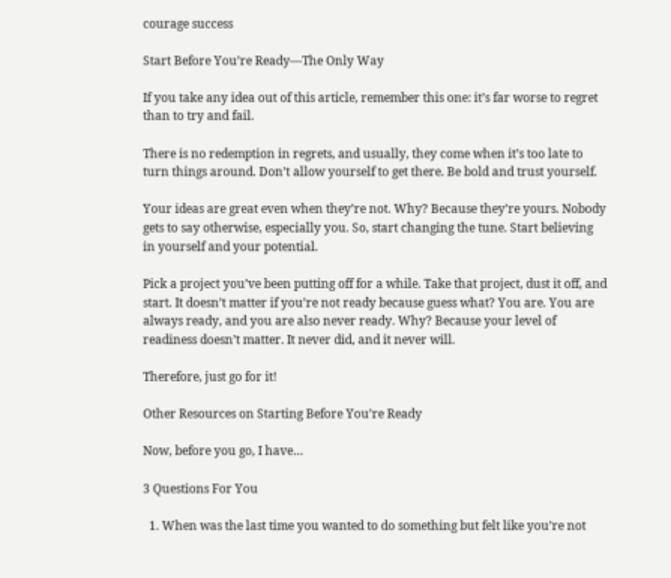courage success

Start Before You’re Ready—The Only Way

If you take any idea out of this article, remember this one: it’s far worse to regret than to try and fail.

There is no redemption in regrets, and usually, they come when it’s too late to turn things around. Don’t allow yourself to get there. Be bold and trust yourself.

Your ideas are great even when they’re not. Why? Because they’re yours. Nobody gets to say otherwise, especially you. So, start changing the tune. Start believing in yourself and your potential.

Pick a project you’ve been putting off for a while. Take that project, dust it off, and start. It doesn’t matter if you’re not ready because guess what? You are. You are always ready, and you are also never ready. Why? Because your level of readiness doesn’t matter. It never did, and it never will.

Therefore, just go for it!

Other Resources on Starting Before You’re Ready

Now, before you go, I have…

3 Questions For You

  1. When was the last time you wanted to do something but felt like you’re not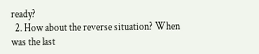ready?
  2. How about the reverse situation? When was the last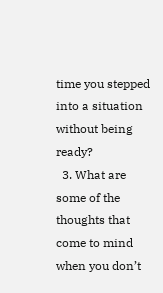time you stepped into a situation without being ready?
  3. What are some of the thoughts that come to mind when you don’t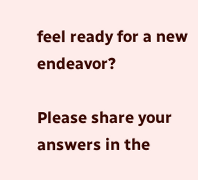feel ready for a new endeavor?

Please share your answers in the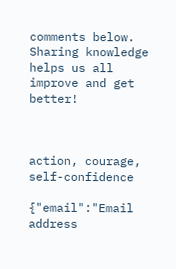comments below. Sharing knowledge helps us all improve and get better!



action, courage, self-confidence

{"email":"Email address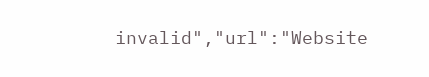invalid","url":"Website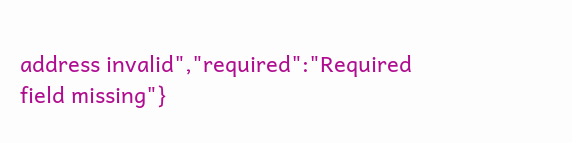address invalid","required":"Required field missing"}